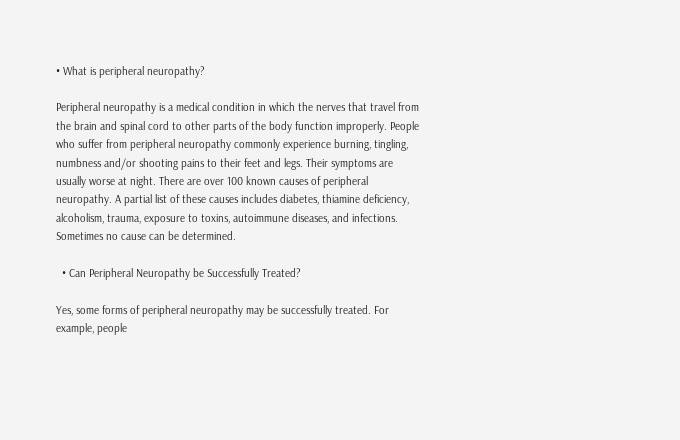• What is peripheral neuropathy?

Peripheral neuropathy is a medical condition in which the nerves that travel from the brain and spinal cord to other parts of the body function improperly. People who suffer from peripheral neuropathy commonly experience burning, tingling, numbness and/or shooting pains to their feet and legs. Their symptoms are usually worse at night. There are over 100 known causes of peripheral neuropathy. A partial list of these causes includes diabetes, thiamine deficiency, alcoholism, trauma, exposure to toxins, autoimmune diseases, and infections. Sometimes no cause can be determined.

  • Can Peripheral Neuropathy be Successfully Treated?

Yes, some forms of peripheral neuropathy may be successfully treated. For example, people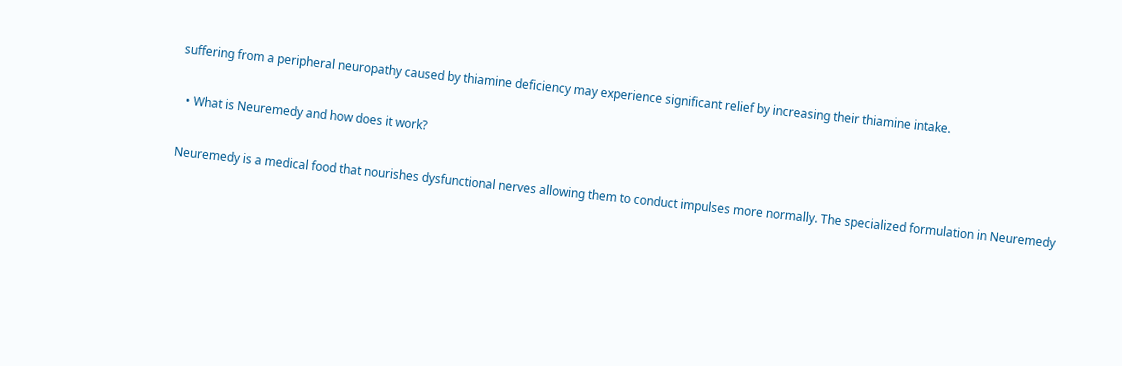suffering from a peripheral neuropathy caused by thiamine deficiency may experience significant relief by increasing their thiamine intake.

  • What is Neuremedy and how does it work?

Neuremedy is a medical food that nourishes dysfunctional nerves allowing them to conduct impulses more normally. The specialized formulation in Neuremedy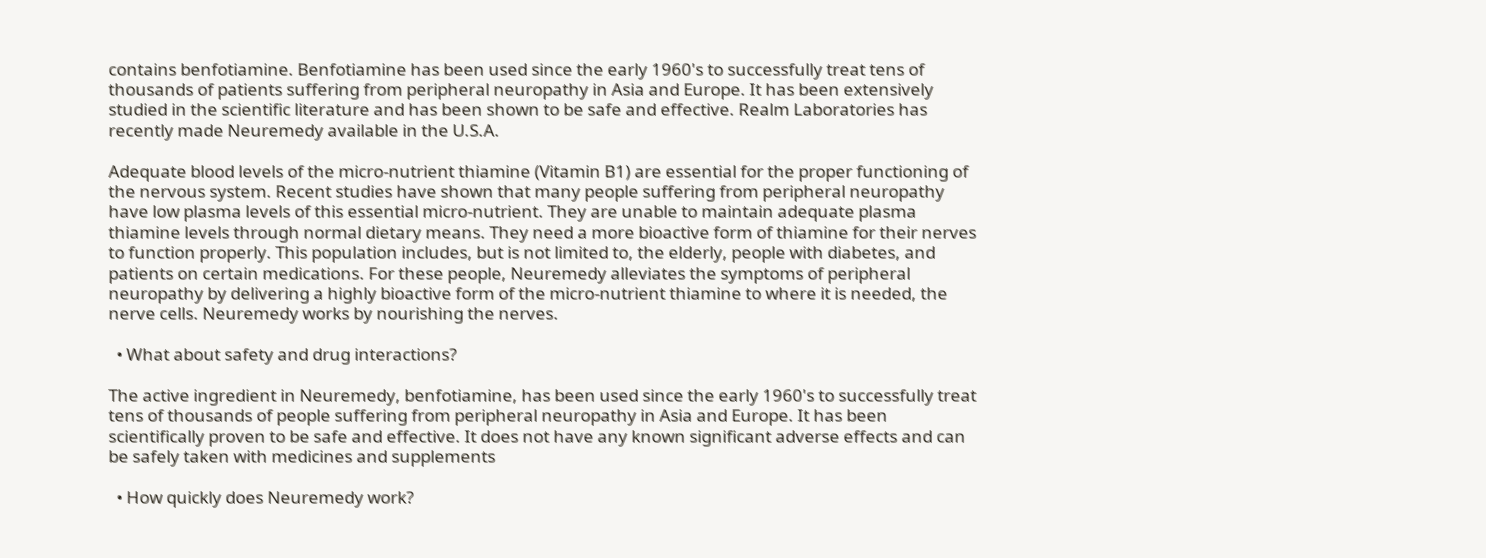contains benfotiamine. Benfotiamine has been used since the early 1960's to successfully treat tens of thousands of patients suffering from peripheral neuropathy in Asia and Europe. It has been extensively studied in the scientific literature and has been shown to be safe and effective. Realm Laboratories has recently made Neuremedy available in the U.S.A.

Adequate blood levels of the micro-nutrient thiamine (Vitamin B1) are essential for the proper functioning of the nervous system. Recent studies have shown that many people suffering from peripheral neuropathy have low plasma levels of this essential micro-nutrient. They are unable to maintain adequate plasma thiamine levels through normal dietary means. They need a more bioactive form of thiamine for their nerves to function properly. This population includes, but is not limited to, the elderly, people with diabetes, and patients on certain medications. For these people, Neuremedy alleviates the symptoms of peripheral neuropathy by delivering a highly bioactive form of the micro-nutrient thiamine to where it is needed, the nerve cells. Neuremedy works by nourishing the nerves.

  • What about safety and drug interactions?

The active ingredient in Neuremedy, benfotiamine, has been used since the early 1960's to successfully treat tens of thousands of people suffering from peripheral neuropathy in Asia and Europe. It has been scientifically proven to be safe and effective. It does not have any known significant adverse effects and can be safely taken with medicines and supplements

  • How quickly does Neuremedy work?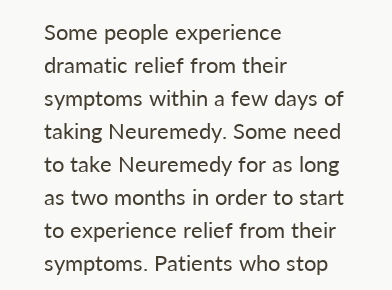Some people experience dramatic relief from their symptoms within a few days of taking Neuremedy. Some need to take Neuremedy for as long as two months in order to start to experience relief from their symptoms. Patients who stop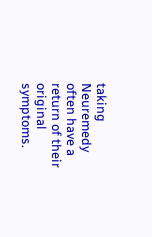taking Neuremedy often have a return of their original symptoms.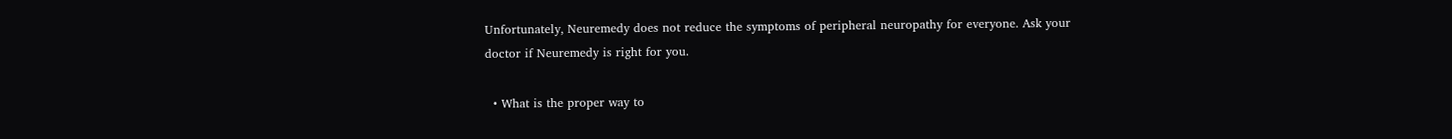Unfortunately, Neuremedy does not reduce the symptoms of peripheral neuropathy for everyone. Ask your doctor if Neuremedy is right for you.

  • What is the proper way to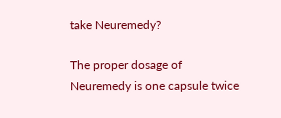take Neuremedy?

The proper dosage of Neuremedy is one capsule twice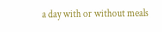a day with or without meals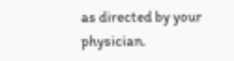as directed by your physician.